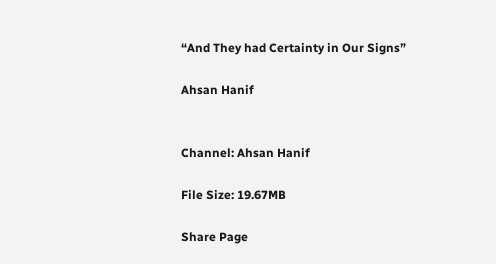“And They had Certainty in Our Signs”

Ahsan Hanif


Channel: Ahsan Hanif

File Size: 19.67MB

Share Page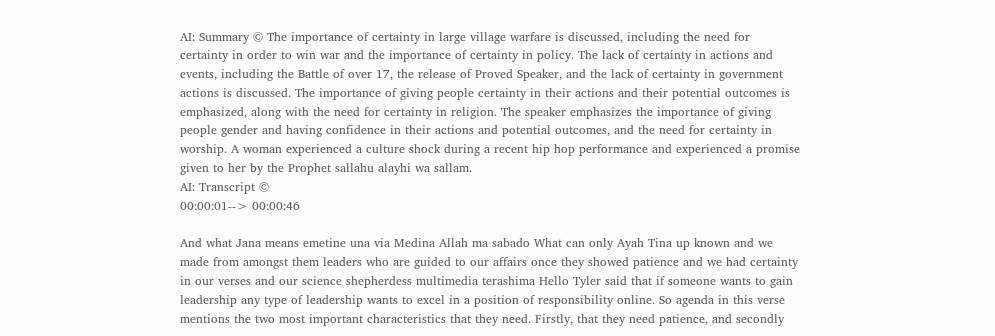AI: Summary © The importance of certainty in large village warfare is discussed, including the need for certainty in order to win war and the importance of certainty in policy. The lack of certainty in actions and events, including the Battle of over 17, the release of Proved Speaker, and the lack of certainty in government actions is discussed. The importance of giving people certainty in their actions and their potential outcomes is emphasized, along with the need for certainty in religion. The speaker emphasizes the importance of giving people gender and having confidence in their actions and potential outcomes, and the need for certainty in worship. A woman experienced a culture shock during a recent hip hop performance and experienced a promise given to her by the Prophet sallahu alayhi wa sallam.
AI: Transcript ©
00:00:01--> 00:00:46

And what Jana means emetine una via Medina Allah ma sabado What can only Ayah Tina up known and we made from amongst them leaders who are guided to our affairs once they showed patience and we had certainty in our verses and our science shepherdess multimedia terashima Hello Tyler said that if someone wants to gain leadership any type of leadership wants to excel in a position of responsibility online. So agenda in this verse mentions the two most important characteristics that they need. Firstly, that they need patience, and secondly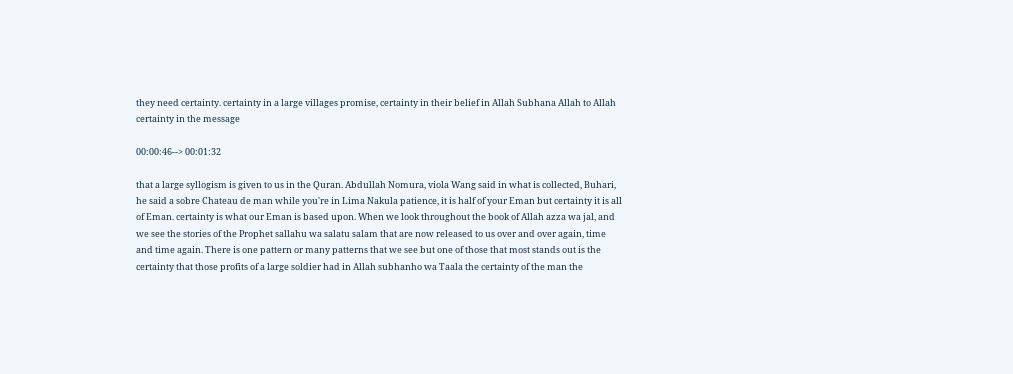they need certainty. certainty in a large villages promise, certainty in their belief in Allah Subhana Allah to Allah certainty in the message

00:00:46--> 00:01:32

that a large syllogism is given to us in the Quran. Abdullah Nomura, viola Wang said in what is collected, Buhari, he said a sobre Chateau de man while you're in Lima Nakula patience, it is half of your Eman but certainty it is all of Eman. certainty is what our Eman is based upon. When we look throughout the book of Allah azza wa jal, and we see the stories of the Prophet sallahu wa salatu salam that are now released to us over and over again, time and time again. There is one pattern or many patterns that we see but one of those that most stands out is the certainty that those profits of a large soldier had in Allah subhanho wa Taala the certainty of the man the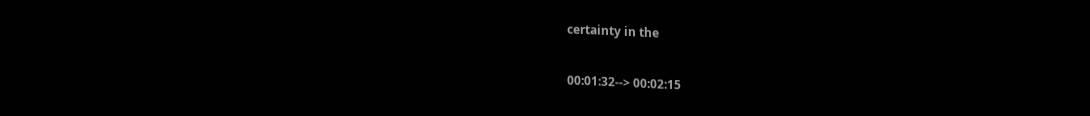certainty in the

00:01:32--> 00:02:15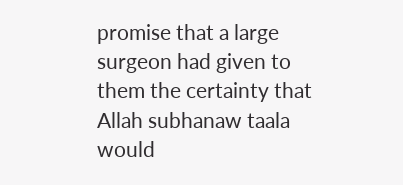promise that a large surgeon had given to them the certainty that Allah subhanaw taala would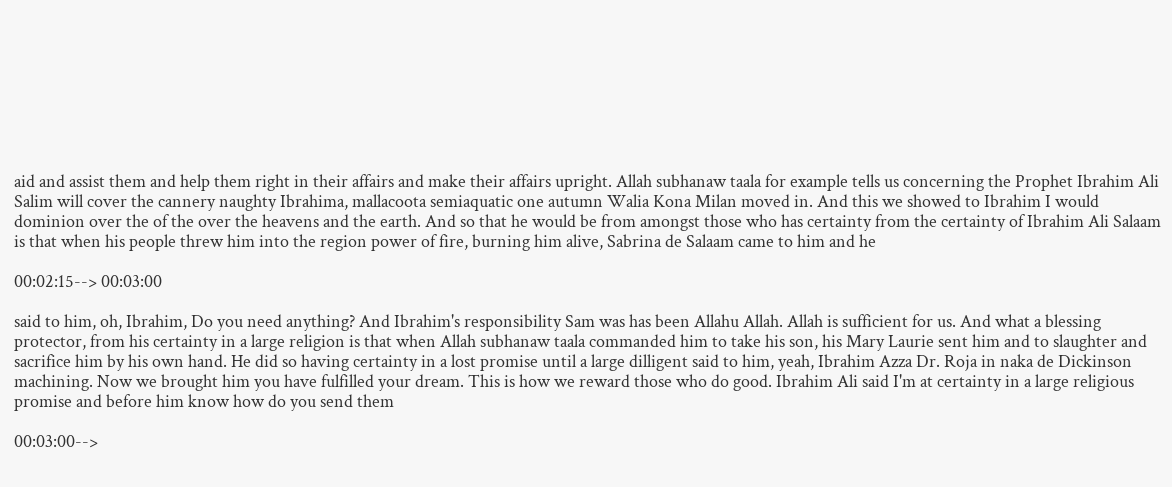aid and assist them and help them right in their affairs and make their affairs upright. Allah subhanaw taala for example tells us concerning the Prophet Ibrahim Ali Salim will cover the cannery naughty Ibrahima, mallacoota semiaquatic one autumn Walia Kona Milan moved in. And this we showed to Ibrahim I would dominion over the of the over the heavens and the earth. And so that he would be from amongst those who has certainty from the certainty of Ibrahim Ali Salaam is that when his people threw him into the region power of fire, burning him alive, Sabrina de Salaam came to him and he

00:02:15--> 00:03:00

said to him, oh, Ibrahim, Do you need anything? And Ibrahim's responsibility Sam was has been Allahu Allah. Allah is sufficient for us. And what a blessing protector, from his certainty in a large religion is that when Allah subhanaw taala commanded him to take his son, his Mary Laurie sent him and to slaughter and sacrifice him by his own hand. He did so having certainty in a lost promise until a large dilligent said to him, yeah, Ibrahim Azza Dr. Roja in naka de Dickinson machining. Now we brought him you have fulfilled your dream. This is how we reward those who do good. Ibrahim Ali said I'm at certainty in a large religious promise and before him know how do you send them

00:03:00-->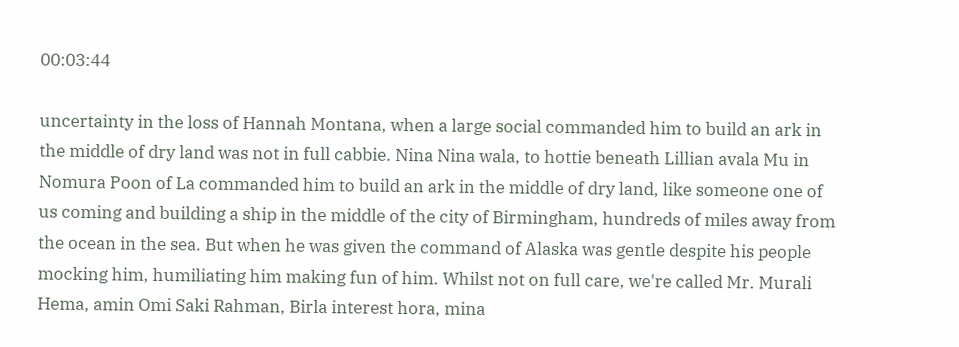00:03:44

uncertainty in the loss of Hannah Montana, when a large social commanded him to build an ark in the middle of dry land was not in full cabbie. Nina Nina wala, to hottie beneath Lillian avala Mu in Nomura Poon of La commanded him to build an ark in the middle of dry land, like someone one of us coming and building a ship in the middle of the city of Birmingham, hundreds of miles away from the ocean in the sea. But when he was given the command of Alaska was gentle despite his people mocking him, humiliating him making fun of him. Whilst not on full care, we're called Mr. Murali Hema, amin Omi Saki Rahman, Birla interest hora, mina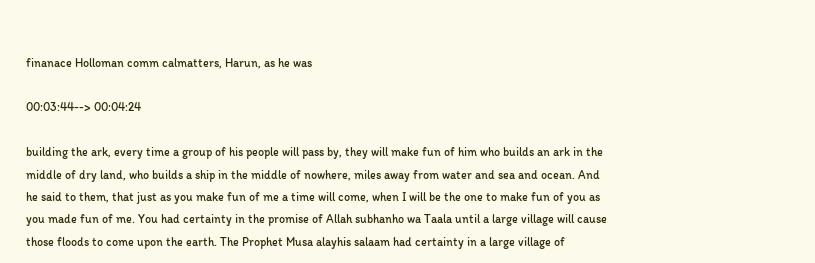finanace Holloman comm calmatters, Harun, as he was

00:03:44--> 00:04:24

building the ark, every time a group of his people will pass by, they will make fun of him who builds an ark in the middle of dry land, who builds a ship in the middle of nowhere, miles away from water and sea and ocean. And he said to them, that just as you make fun of me a time will come, when I will be the one to make fun of you as you made fun of me. You had certainty in the promise of Allah subhanho wa Taala until a large village will cause those floods to come upon the earth. The Prophet Musa alayhis salaam had certainty in a large village of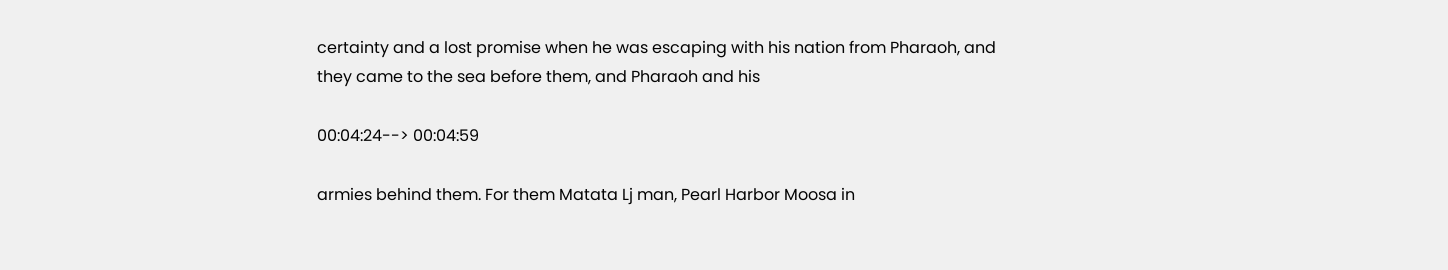certainty and a lost promise when he was escaping with his nation from Pharaoh, and they came to the sea before them, and Pharaoh and his

00:04:24--> 00:04:59

armies behind them. For them Matata Lj man, Pearl Harbor Moosa in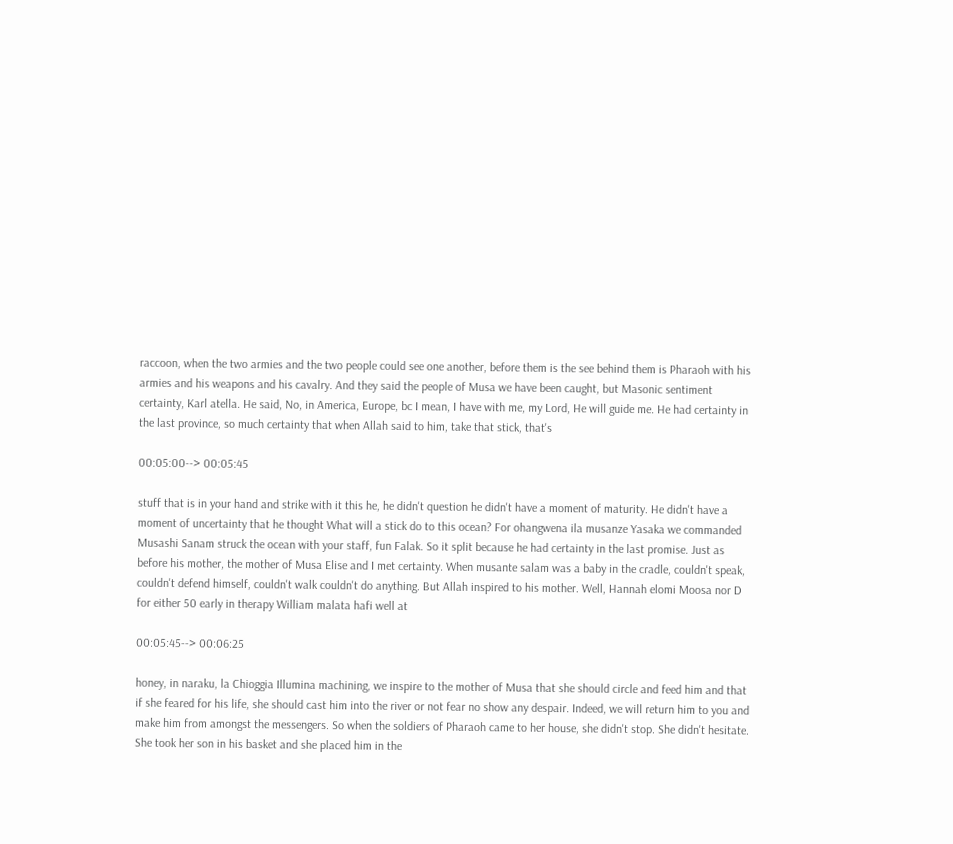raccoon, when the two armies and the two people could see one another, before them is the see behind them is Pharaoh with his armies and his weapons and his cavalry. And they said the people of Musa we have been caught, but Masonic sentiment certainty, Karl atella. He said, No, in America, Europe, bc I mean, I have with me, my Lord, He will guide me. He had certainty in the last province, so much certainty that when Allah said to him, take that stick, that's

00:05:00--> 00:05:45

stuff that is in your hand and strike with it this he, he didn't question he didn't have a moment of maturity. He didn't have a moment of uncertainty that he thought What will a stick do to this ocean? For ohangwena ila musanze Yasaka we commanded Musashi Sanam struck the ocean with your staff, fun Falak. So it split because he had certainty in the last promise. Just as before his mother, the mother of Musa Elise and I met certainty. When musante salam was a baby in the cradle, couldn't speak, couldn't defend himself, couldn't walk couldn't do anything. But Allah inspired to his mother. Well, Hannah elomi Moosa nor D for either 50 early in therapy William malata hafi well at

00:05:45--> 00:06:25

honey, in naraku, la Chioggia Illumina machining, we inspire to the mother of Musa that she should circle and feed him and that if she feared for his life, she should cast him into the river or not fear no show any despair. Indeed, we will return him to you and make him from amongst the messengers. So when the soldiers of Pharaoh came to her house, she didn't stop. She didn't hesitate. She took her son in his basket and she placed him in the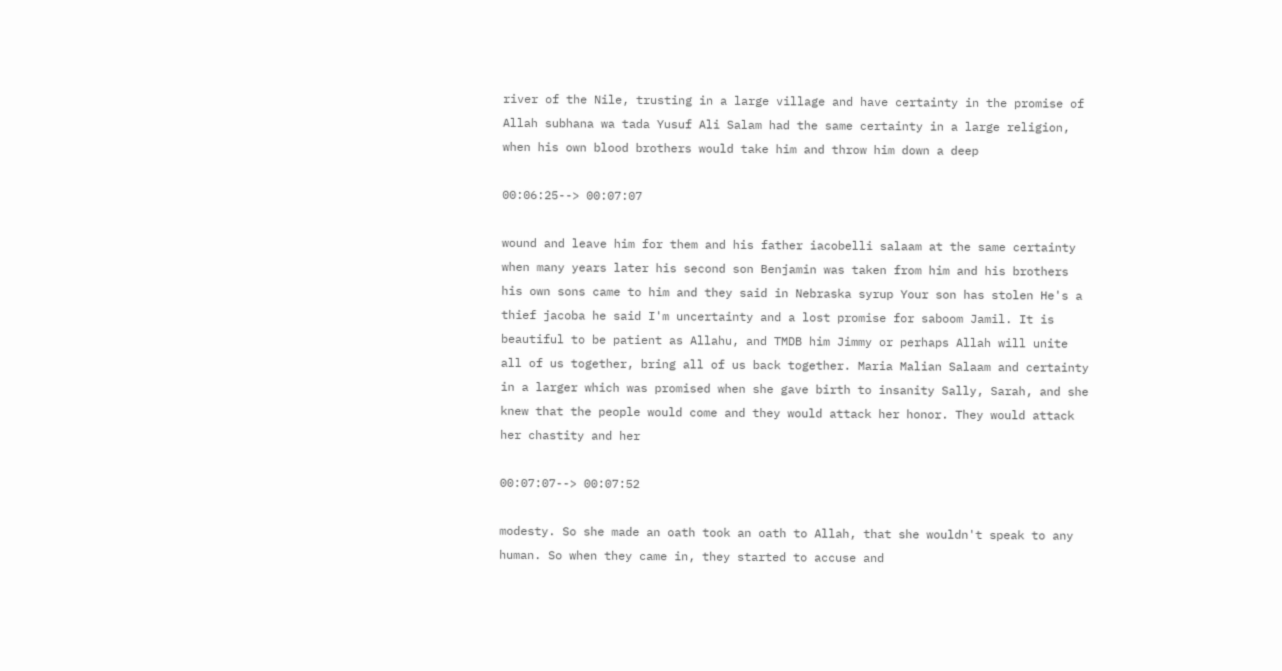river of the Nile, trusting in a large village and have certainty in the promise of Allah subhana wa tada Yusuf Ali Salam had the same certainty in a large religion, when his own blood brothers would take him and throw him down a deep

00:06:25--> 00:07:07

wound and leave him for them and his father iacobelli salaam at the same certainty when many years later his second son Benjamin was taken from him and his brothers his own sons came to him and they said in Nebraska syrup Your son has stolen He's a thief jacoba he said I'm uncertainty and a lost promise for saboom Jamil. It is beautiful to be patient as Allahu, and TMDB him Jimmy or perhaps Allah will unite all of us together, bring all of us back together. Maria Malian Salaam and certainty in a larger which was promised when she gave birth to insanity Sally, Sarah, and she knew that the people would come and they would attack her honor. They would attack her chastity and her

00:07:07--> 00:07:52

modesty. So she made an oath took an oath to Allah, that she wouldn't speak to any human. So when they came in, they started to accuse and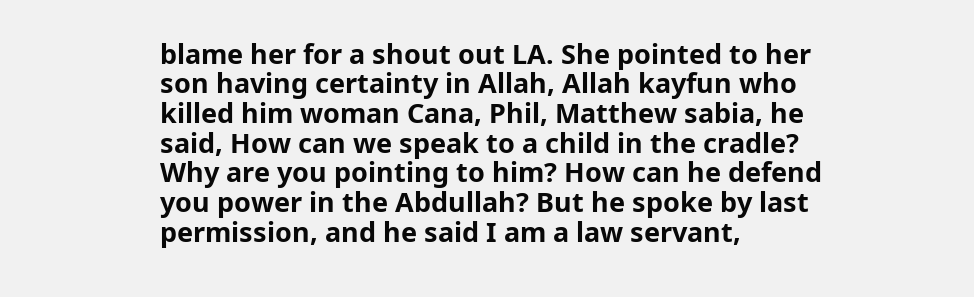blame her for a shout out LA. She pointed to her son having certainty in Allah, Allah kayfun who killed him woman Cana, Phil, Matthew sabia, he said, How can we speak to a child in the cradle? Why are you pointing to him? How can he defend you power in the Abdullah? But he spoke by last permission, and he said I am a law servant,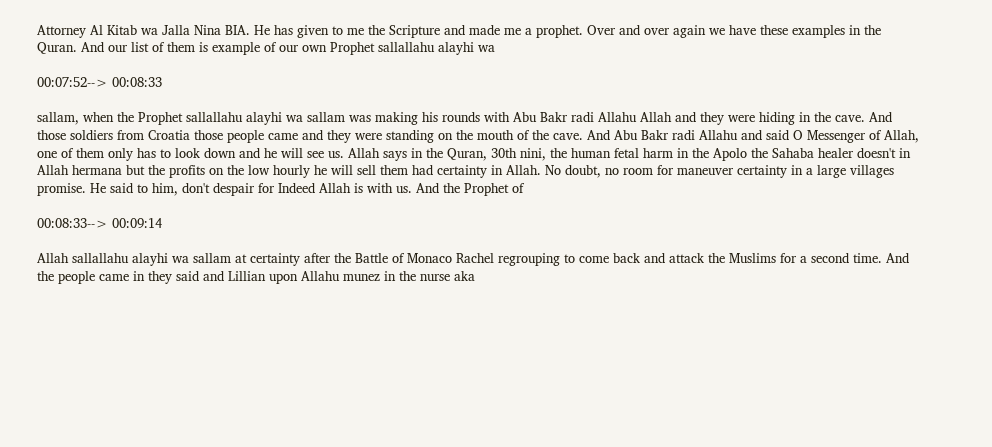Attorney Al Kitab wa Jalla Nina BIA. He has given to me the Scripture and made me a prophet. Over and over again we have these examples in the Quran. And our list of them is example of our own Prophet sallallahu alayhi wa

00:07:52--> 00:08:33

sallam, when the Prophet sallallahu alayhi wa sallam was making his rounds with Abu Bakr radi Allahu Allah and they were hiding in the cave. And those soldiers from Croatia those people came and they were standing on the mouth of the cave. And Abu Bakr radi Allahu and said O Messenger of Allah, one of them only has to look down and he will see us. Allah says in the Quran, 30th nini, the human fetal harm in the Apolo the Sahaba healer doesn't in Allah hermana but the profits on the low hourly he will sell them had certainty in Allah. No doubt, no room for maneuver certainty in a large villages promise. He said to him, don't despair for Indeed Allah is with us. And the Prophet of

00:08:33--> 00:09:14

Allah sallallahu alayhi wa sallam at certainty after the Battle of Monaco Rachel regrouping to come back and attack the Muslims for a second time. And the people came in they said and Lillian upon Allahu munez in the nurse aka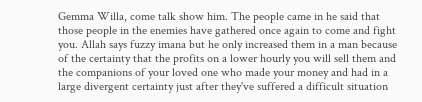Gemma Willa, come talk show him. The people came in he said that those people in the enemies have gathered once again to come and fight you. Allah says fuzzy imana but he only increased them in a man because of the certainty that the profits on a lower hourly you will sell them and the companions of your loved one who made your money and had in a large divergent certainty just after they've suffered a difficult situation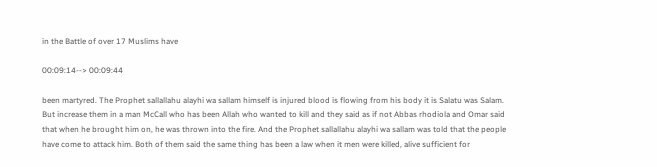in the Battle of over 17 Muslims have

00:09:14--> 00:09:44

been martyred. The Prophet sallallahu alayhi wa sallam himself is injured blood is flowing from his body it is Salatu was Salam. But increase them in a man McCall who has been Allah who wanted to kill and they said as if not Abbas rhodiola and Omar said that when he brought him on, he was thrown into the fire. And the Prophet sallallahu alayhi wa sallam was told that the people have come to attack him. Both of them said the same thing has been a law when it men were killed, alive sufficient for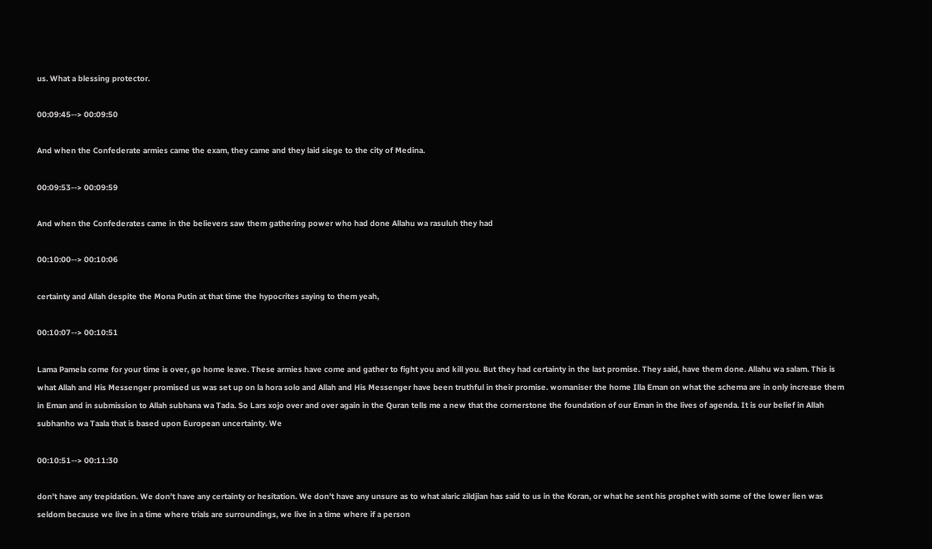us. What a blessing protector.

00:09:45--> 00:09:50

And when the Confederate armies came the exam, they came and they laid siege to the city of Medina.

00:09:53--> 00:09:59

And when the Confederates came in the believers saw them gathering power who had done Allahu wa rasuluh they had

00:10:00--> 00:10:06

certainty and Allah despite the Mona Putin at that time the hypocrites saying to them yeah,

00:10:07--> 00:10:51

Lama Pamela come for your time is over, go home leave. These armies have come and gather to fight you and kill you. But they had certainty in the last promise. They said, have them done. Allahu wa salam. This is what Allah and His Messenger promised us was set up on la hora solo and Allah and His Messenger have been truthful in their promise. womaniser the home Illa Eman on what the schema are in only increase them in Eman and in submission to Allah subhana wa Tada. So Lars xojo over and over again in the Quran tells me a new that the cornerstone the foundation of our Eman in the lives of agenda. It is our belief in Allah subhanho wa Taala that is based upon European uncertainty. We

00:10:51--> 00:11:30

don't have any trepidation. We don't have any certainty or hesitation. We don't have any unsure as to what alaric zildjian has said to us in the Koran, or what he sent his prophet with some of the lower lien was seldom because we live in a time where trials are surroundings, we live in a time where if a person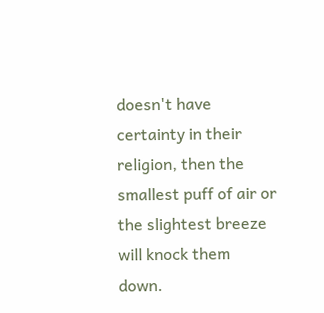doesn't have certainty in their religion, then the smallest puff of air or the slightest breeze will knock them down.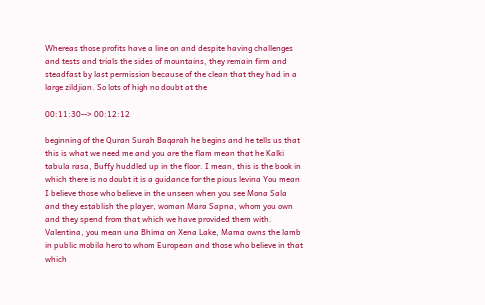Whereas those profits have a line on and despite having challenges and tests and trials the sides of mountains, they remain firm and steadfast by last permission because of the clean that they had in a large zildjian. So lots of high no doubt at the

00:11:30--> 00:12:12

beginning of the Quran Surah Baqarah he begins and he tells us that this is what we need me and you are the flam mean that he Kalki tabula rasa, Buffy huddled up in the floor. I mean, this is the book in which there is no doubt it is a guidance for the pious levina You mean I believe those who believe in the unseen when you see Mona Sala and they establish the player, woman Mara Sapna, whom you own and they spend from that which we have provided them with. Valentina, you mean una Bhima on Xena Lake, Mama owns the lamb in public mobila hero to whom European and those who believe in that which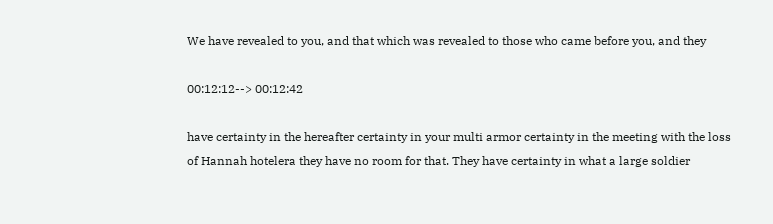We have revealed to you, and that which was revealed to those who came before you, and they

00:12:12--> 00:12:42

have certainty in the hereafter certainty in your multi armor certainty in the meeting with the loss of Hannah hotelera they have no room for that. They have certainty in what a large soldier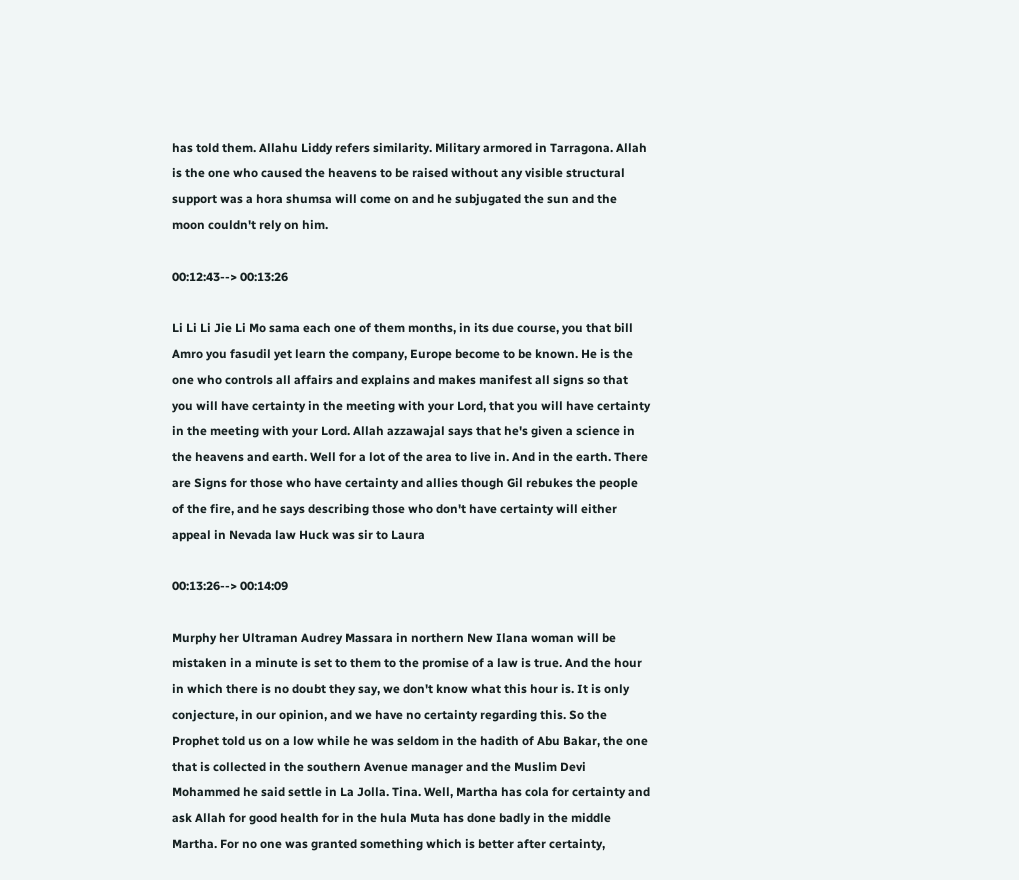has told them. Allahu Liddy refers similarity. Military armored in Tarragona. Allah is the one who caused the heavens to be raised without any visible structural support was a hora shumsa will come on and he subjugated the sun and the moon couldn't rely on him.

00:12:43--> 00:13:26

Li Li Li Jie Li Mo sama each one of them months, in its due course, you that bill Amro you fasudil yet learn the company, Europe become to be known. He is the one who controls all affairs and explains and makes manifest all signs so that you will have certainty in the meeting with your Lord, that you will have certainty in the meeting with your Lord. Allah azzawajal says that he's given a science in the heavens and earth. Well for a lot of the area to live in. And in the earth. There are Signs for those who have certainty and allies though Gil rebukes the people of the fire, and he says describing those who don't have certainty will either appeal in Nevada law Huck was sir to Laura

00:13:26--> 00:14:09

Murphy her Ultraman Audrey Massara in northern New Ilana woman will be mistaken in a minute is set to them to the promise of a law is true. And the hour in which there is no doubt they say, we don't know what this hour is. It is only conjecture, in our opinion, and we have no certainty regarding this. So the Prophet told us on a low while he was seldom in the hadith of Abu Bakar, the one that is collected in the southern Avenue manager and the Muslim Devi Mohammed he said settle in La Jolla. Tina. Well, Martha has cola for certainty and ask Allah for good health for in the hula Muta has done badly in the middle Martha. For no one was granted something which is better after certainty,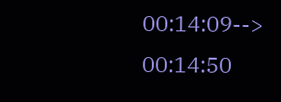00:14:09--> 00:14:50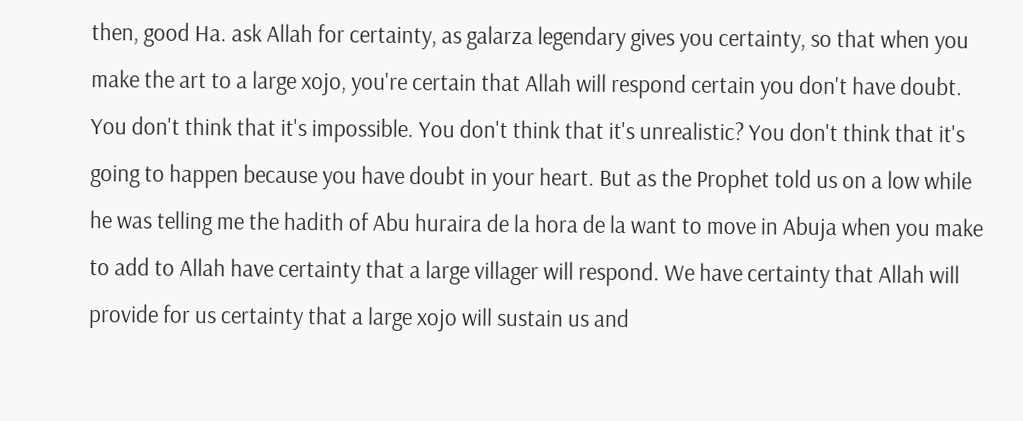then, good Ha. ask Allah for certainty, as galarza legendary gives you certainty, so that when you make the art to a large xojo, you're certain that Allah will respond certain you don't have doubt. You don't think that it's impossible. You don't think that it's unrealistic? You don't think that it's going to happen because you have doubt in your heart. But as the Prophet told us on a low while he was telling me the hadith of Abu huraira de la hora de la want to move in Abuja when you make to add to Allah have certainty that a large villager will respond. We have certainty that Allah will provide for us certainty that a large xojo will sustain us and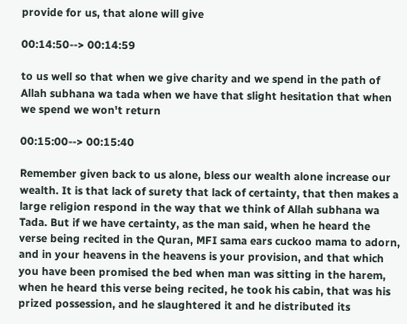provide for us, that alone will give

00:14:50--> 00:14:59

to us well so that when we give charity and we spend in the path of Allah subhana wa tada when we have that slight hesitation that when we spend we won't return

00:15:00--> 00:15:40

Remember given back to us alone, bless our wealth alone increase our wealth. It is that lack of surety that lack of certainty, that then makes a large religion respond in the way that we think of Allah subhana wa Tada. But if we have certainty, as the man said, when he heard the verse being recited in the Quran, MFI sama ears cuckoo mama to adorn, and in your heavens in the heavens is your provision, and that which you have been promised the bed when man was sitting in the harem, when he heard this verse being recited, he took his cabin, that was his prized possession, and he slaughtered it and he distributed its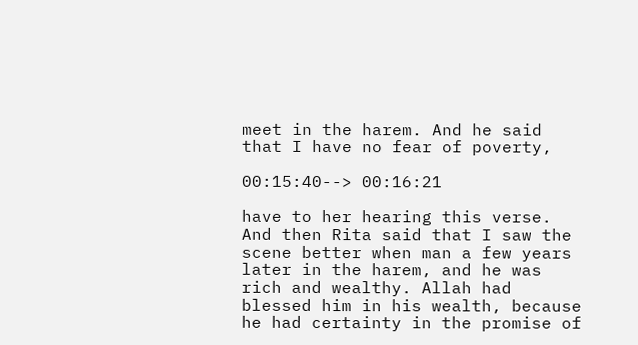meet in the harem. And he said that I have no fear of poverty,

00:15:40--> 00:16:21

have to her hearing this verse. And then Rita said that I saw the scene better when man a few years later in the harem, and he was rich and wealthy. Allah had blessed him in his wealth, because he had certainty in the promise of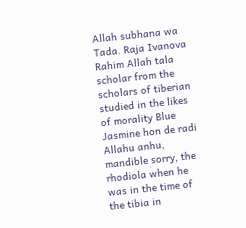Allah subhana wa Tada. Raja Ivanova Rahim Allah tala scholar from the scholars of tiberian studied in the likes of morality Blue Jasmine hon de radi Allahu anhu, mandible sorry, the rhodiola when he was in the time of the tibia in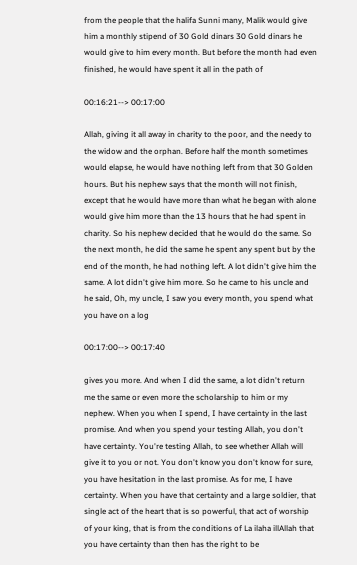from the people that the halifa Sunni many, Malik would give him a monthly stipend of 30 Gold dinars 30 Gold dinars he would give to him every month. But before the month had even finished, he would have spent it all in the path of

00:16:21--> 00:17:00

Allah, giving it all away in charity to the poor, and the needy to the widow and the orphan. Before half the month sometimes would elapse, he would have nothing left from that 30 Golden hours. But his nephew says that the month will not finish, except that he would have more than what he began with alone would give him more than the 13 hours that he had spent in charity. So his nephew decided that he would do the same. So the next month, he did the same he spent any spent but by the end of the month, he had nothing left. A lot didn't give him the same. A lot didn't give him more. So he came to his uncle and he said, Oh, my uncle, I saw you every month, you spend what you have on a log

00:17:00--> 00:17:40

gives you more. And when I did the same, a lot didn't return me the same or even more the scholarship to him or my nephew. When you when I spend, I have certainty in the last promise. And when you spend your testing Allah, you don't have certainty. You're testing Allah, to see whether Allah will give it to you or not. You don't know you don't know for sure, you have hesitation in the last promise. As for me, I have certainty. When you have that certainty and a large soldier, that single act of the heart that is so powerful, that act of worship of your king, that is from the conditions of La ilaha illAllah that you have certainty than then has the right to be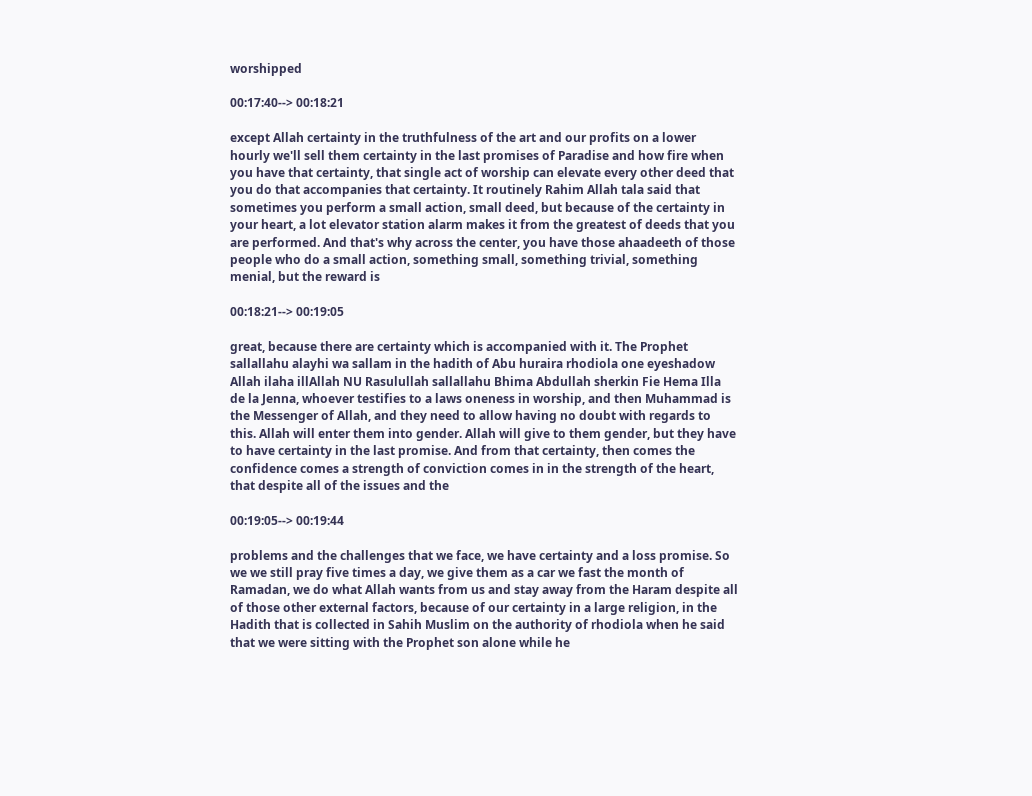worshipped

00:17:40--> 00:18:21

except Allah certainty in the truthfulness of the art and our profits on a lower hourly we'll sell them certainty in the last promises of Paradise and how fire when you have that certainty, that single act of worship can elevate every other deed that you do that accompanies that certainty. It routinely Rahim Allah tala said that sometimes you perform a small action, small deed, but because of the certainty in your heart, a lot elevator station alarm makes it from the greatest of deeds that you are performed. And that's why across the center, you have those ahaadeeth of those people who do a small action, something small, something trivial, something menial, but the reward is

00:18:21--> 00:19:05

great, because there are certainty which is accompanied with it. The Prophet sallallahu alayhi wa sallam in the hadith of Abu huraira rhodiola one eyeshadow Allah ilaha illAllah NU Rasulullah sallallahu Bhima Abdullah sherkin Fie Hema Illa de la Jenna, whoever testifies to a laws oneness in worship, and then Muhammad is the Messenger of Allah, and they need to allow having no doubt with regards to this. Allah will enter them into gender. Allah will give to them gender, but they have to have certainty in the last promise. And from that certainty, then comes the confidence comes a strength of conviction comes in in the strength of the heart, that despite all of the issues and the

00:19:05--> 00:19:44

problems and the challenges that we face, we have certainty and a loss promise. So we we still pray five times a day, we give them as a car we fast the month of Ramadan, we do what Allah wants from us and stay away from the Haram despite all of those other external factors, because of our certainty in a large religion, in the Hadith that is collected in Sahih Muslim on the authority of rhodiola when he said that we were sitting with the Prophet son alone while he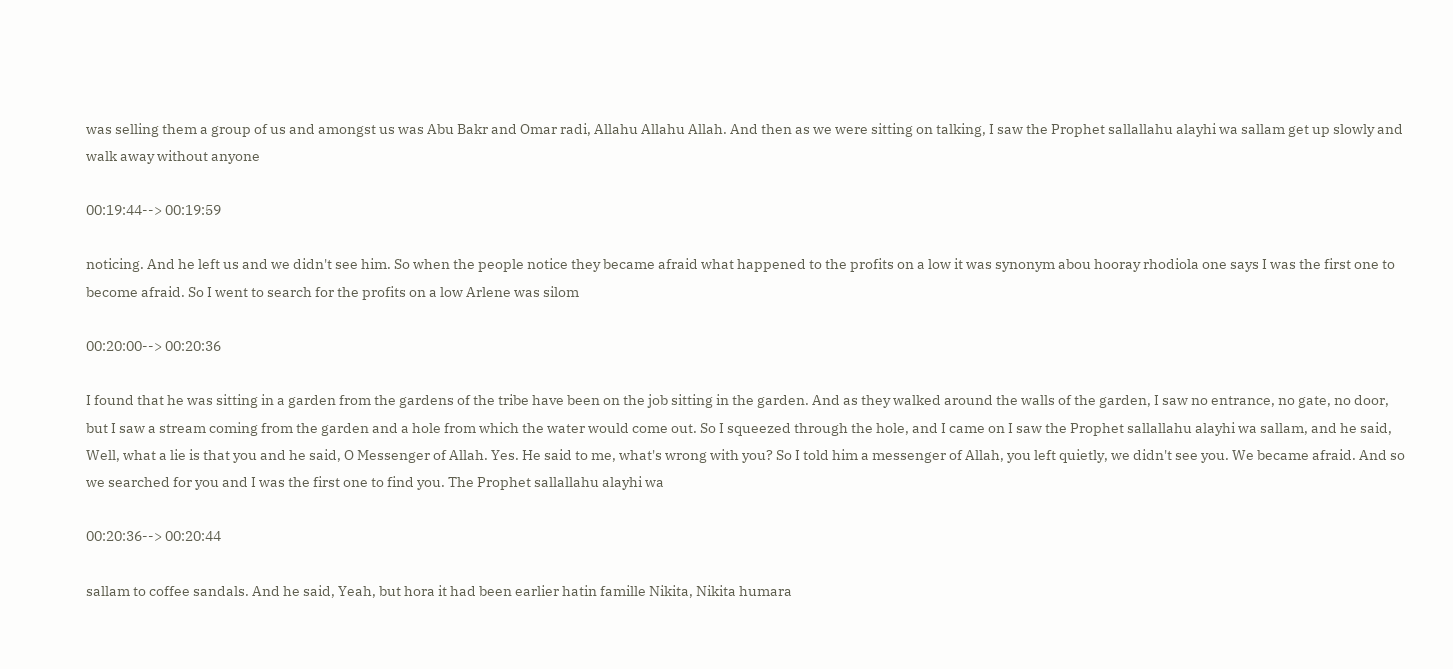was selling them a group of us and amongst us was Abu Bakr and Omar radi, Allahu Allahu Allah. And then as we were sitting on talking, I saw the Prophet sallallahu alayhi wa sallam get up slowly and walk away without anyone

00:19:44--> 00:19:59

noticing. And he left us and we didn't see him. So when the people notice they became afraid what happened to the profits on a low it was synonym abou hooray rhodiola one says I was the first one to become afraid. So I went to search for the profits on a low Arlene was silom

00:20:00--> 00:20:36

I found that he was sitting in a garden from the gardens of the tribe have been on the job sitting in the garden. And as they walked around the walls of the garden, I saw no entrance, no gate, no door, but I saw a stream coming from the garden and a hole from which the water would come out. So I squeezed through the hole, and I came on I saw the Prophet sallallahu alayhi wa sallam, and he said, Well, what a lie is that you and he said, O Messenger of Allah. Yes. He said to me, what's wrong with you? So I told him a messenger of Allah, you left quietly, we didn't see you. We became afraid. And so we searched for you and I was the first one to find you. The Prophet sallallahu alayhi wa

00:20:36--> 00:20:44

sallam to coffee sandals. And he said, Yeah, but hora it had been earlier hatin famille Nikita, Nikita humara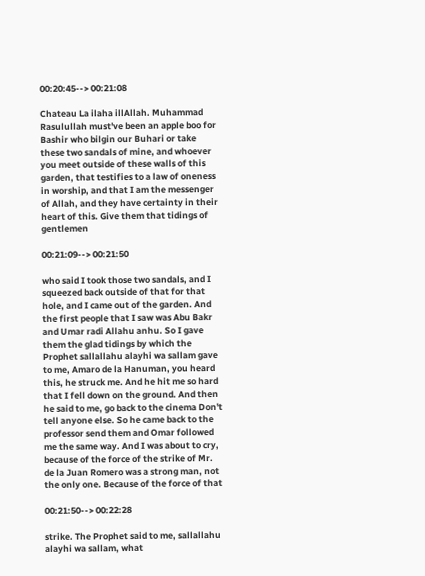00:20:45--> 00:21:08

Chateau La ilaha illAllah. Muhammad Rasulullah must've been an apple boo for Bashir who bilgin our Buhari or take these two sandals of mine, and whoever you meet outside of these walls of this garden, that testifies to a law of oneness in worship, and that I am the messenger of Allah, and they have certainty in their heart of this. Give them that tidings of gentlemen

00:21:09--> 00:21:50

who said I took those two sandals, and I squeezed back outside of that for that hole, and I came out of the garden. And the first people that I saw was Abu Bakr and Umar radi Allahu anhu. So I gave them the glad tidings by which the Prophet sallallahu alayhi wa sallam gave to me, Amaro de la Hanuman, you heard this, he struck me. And he hit me so hard that I fell down on the ground. And then he said to me, go back to the cinema Don't tell anyone else. So he came back to the professor send them and Omar followed me the same way. And I was about to cry, because of the force of the strike of Mr. de la Juan Romero was a strong man, not the only one. Because of the force of that

00:21:50--> 00:22:28

strike. The Prophet said to me, sallallahu alayhi wa sallam, what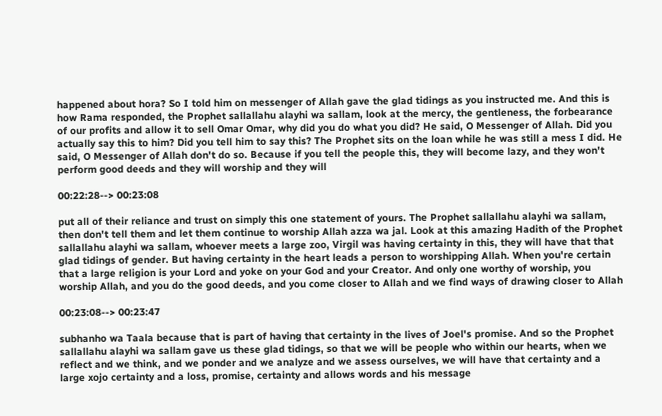happened about hora? So I told him on messenger of Allah gave the glad tidings as you instructed me. And this is how Rama responded, the Prophet sallallahu alayhi wa sallam, look at the mercy, the gentleness, the forbearance of our profits and allow it to sell Omar Omar, why did you do what you did? He said, O Messenger of Allah. Did you actually say this to him? Did you tell him to say this? The Prophet sits on the loan while he was still a mess I did. He said, O Messenger of Allah don't do so. Because if you tell the people this, they will become lazy, and they won't perform good deeds and they will worship and they will

00:22:28--> 00:23:08

put all of their reliance and trust on simply this one statement of yours. The Prophet sallallahu alayhi wa sallam, then don't tell them and let them continue to worship Allah azza wa jal. Look at this amazing Hadith of the Prophet sallallahu alayhi wa sallam, whoever meets a large zoo, Virgil was having certainty in this, they will have that that glad tidings of gender. But having certainty in the heart leads a person to worshipping Allah. When you're certain that a large religion is your Lord and yoke on your God and your Creator. And only one worthy of worship, you worship Allah, and you do the good deeds, and you come closer to Allah and we find ways of drawing closer to Allah

00:23:08--> 00:23:47

subhanho wa Taala because that is part of having that certainty in the lives of Joel's promise. And so the Prophet sallallahu alayhi wa sallam gave us these glad tidings, so that we will be people who within our hearts, when we reflect and we think, and we ponder and we analyze and we assess ourselves, we will have that certainty and a large xojo certainty and a loss, promise, certainty and allows words and his message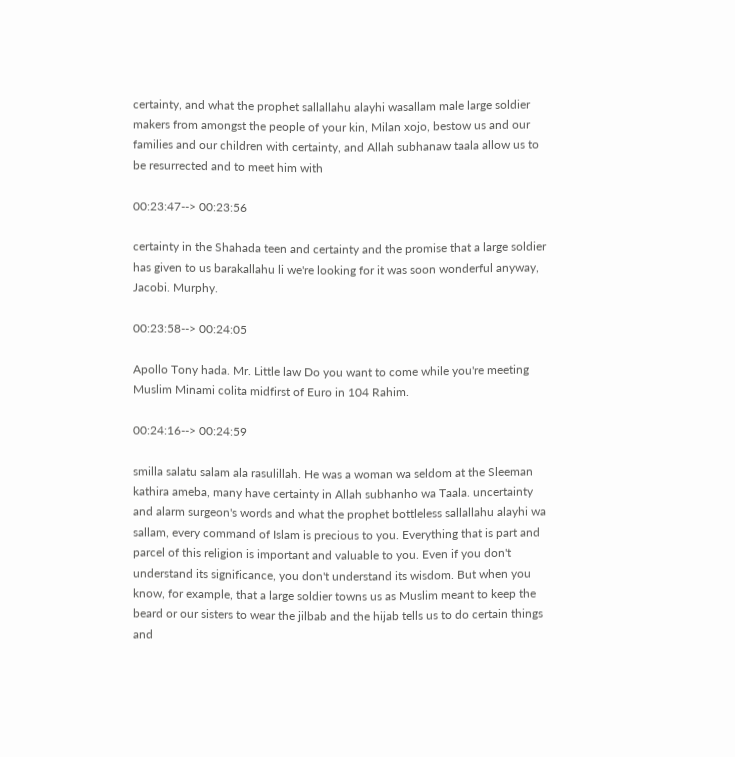certainty, and what the prophet sallallahu alayhi wasallam male large soldier makers from amongst the people of your kin, Milan xojo, bestow us and our families and our children with certainty, and Allah subhanaw taala allow us to be resurrected and to meet him with

00:23:47--> 00:23:56

certainty in the Shahada teen and certainty and the promise that a large soldier has given to us barakallahu li we're looking for it was soon wonderful anyway, Jacobi. Murphy.

00:23:58--> 00:24:05

Apollo Tony hada. Mr. Little law Do you want to come while you're meeting Muslim Minami colita midfirst of Euro in 104 Rahim.

00:24:16--> 00:24:59

smilla salatu salam ala rasulillah. He was a woman wa seldom at the Sleeman kathira ameba, many have certainty in Allah subhanho wa Taala. uncertainty and alarm surgeon's words and what the prophet bottleless sallallahu alayhi wa sallam, every command of Islam is precious to you. Everything that is part and parcel of this religion is important and valuable to you. Even if you don't understand its significance, you don't understand its wisdom. But when you know, for example, that a large soldier towns us as Muslim meant to keep the beard or our sisters to wear the jilbab and the hijab tells us to do certain things and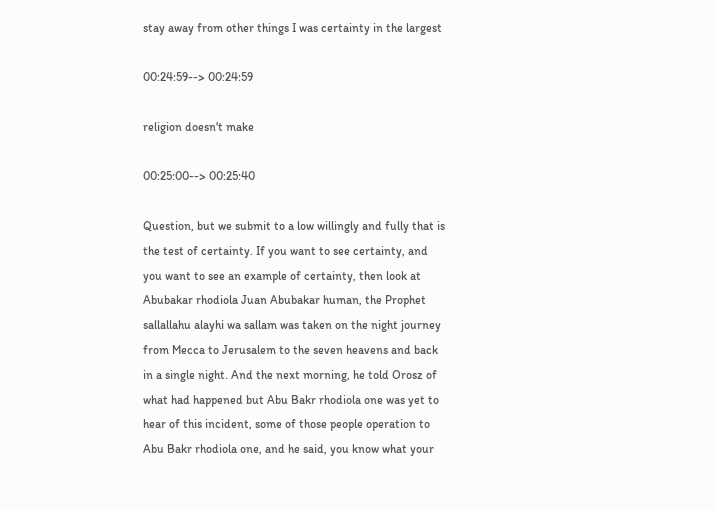stay away from other things I was certainty in the largest

00:24:59--> 00:24:59

religion doesn't make

00:25:00--> 00:25:40

Question, but we submit to a low willingly and fully that is the test of certainty. If you want to see certainty, and you want to see an example of certainty, then look at Abubakar rhodiola Juan Abubakar human, the Prophet sallallahu alayhi wa sallam was taken on the night journey from Mecca to Jerusalem to the seven heavens and back in a single night. And the next morning, he told Orosz of what had happened but Abu Bakr rhodiola one was yet to hear of this incident, some of those people operation to Abu Bakr rhodiola one, and he said, you know what your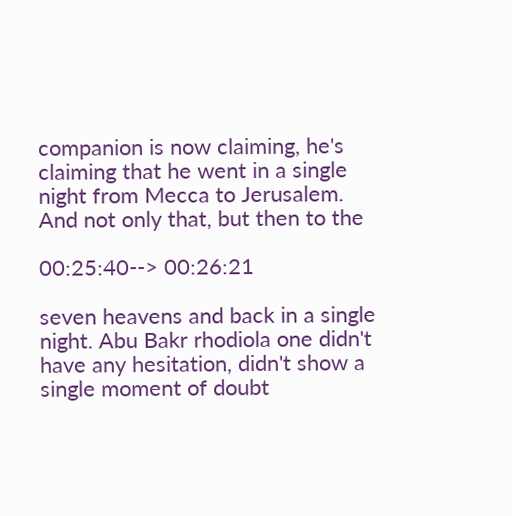companion is now claiming, he's claiming that he went in a single night from Mecca to Jerusalem. And not only that, but then to the

00:25:40--> 00:26:21

seven heavens and back in a single night. Abu Bakr rhodiola one didn't have any hesitation, didn't show a single moment of doubt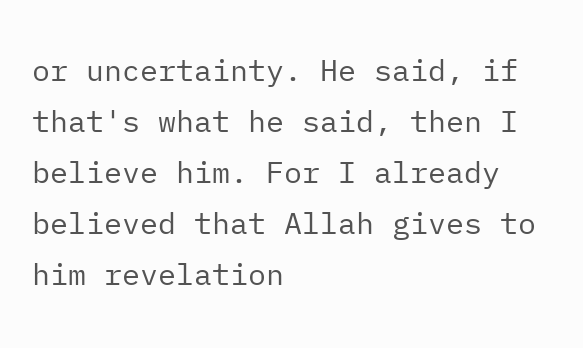or uncertainty. He said, if that's what he said, then I believe him. For I already believed that Allah gives to him revelation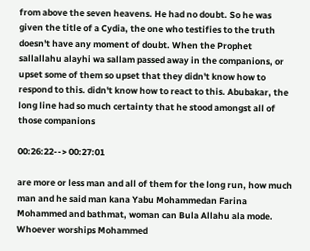from above the seven heavens. He had no doubt. So he was given the title of a Cydia, the one who testifies to the truth doesn't have any moment of doubt. When the Prophet sallallahu alayhi wa sallam passed away in the companions, or upset some of them so upset that they didn't know how to respond to this. didn't know how to react to this. Abubakar, the long line had so much certainty that he stood amongst all of those companions

00:26:22--> 00:27:01

are more or less man and all of them for the long run, how much man and he said man kana Yabu Mohammedan Farina Mohammed and bathmat, woman can Bula Allahu ala mode. Whoever worships Mohammed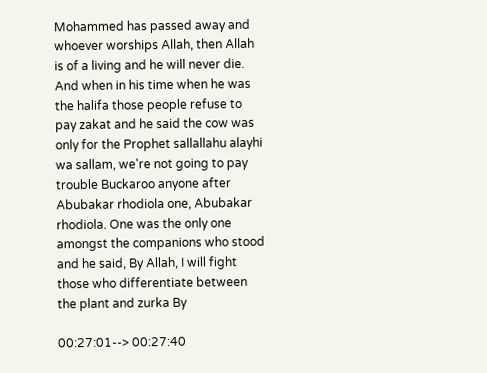Mohammed has passed away and whoever worships Allah, then Allah is of a living and he will never die. And when in his time when he was the halifa those people refuse to pay zakat and he said the cow was only for the Prophet sallallahu alayhi wa sallam, we're not going to pay trouble Buckaroo anyone after Abubakar rhodiola one, Abubakar rhodiola. One was the only one amongst the companions who stood and he said, By Allah, I will fight those who differentiate between the plant and zurka By

00:27:01--> 00:27:40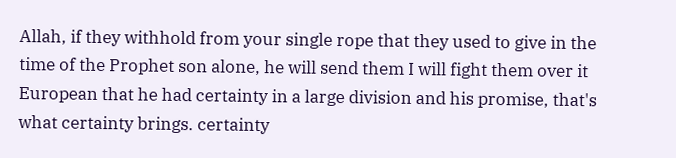Allah, if they withhold from your single rope that they used to give in the time of the Prophet son alone, he will send them I will fight them over it European that he had certainty in a large division and his promise, that's what certainty brings. certainty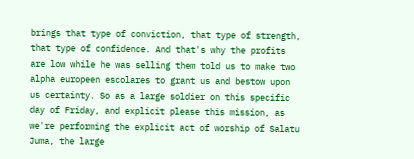brings that type of conviction, that type of strength, that type of confidence. And that's why the profits are low while he was selling them told us to make two alpha europeen escolares to grant us and bestow upon us certainty. So as a large soldier on this specific day of Friday, and explicit please this mission, as we're performing the explicit act of worship of Salatu Juma, the large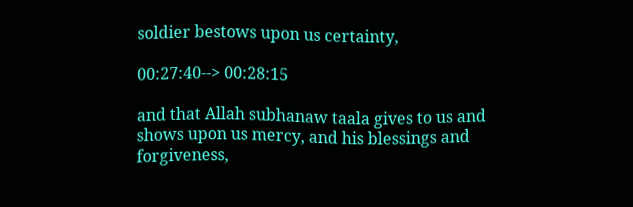soldier bestows upon us certainty,

00:27:40--> 00:28:15

and that Allah subhanaw taala gives to us and shows upon us mercy, and his blessings and forgiveness,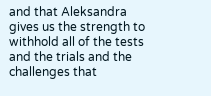and that Aleksandra gives us the strength to withhold all of the tests and the trials and the challenges that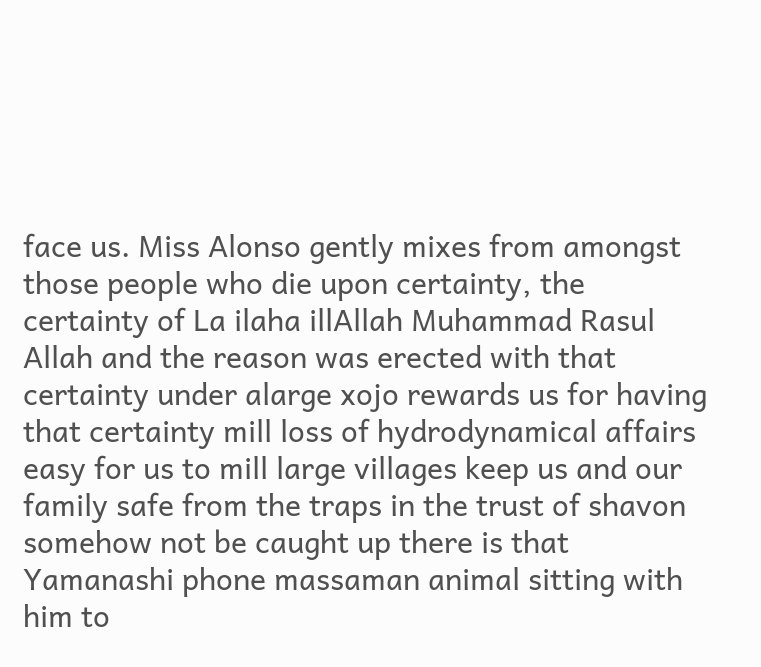face us. Miss Alonso gently mixes from amongst those people who die upon certainty, the certainty of La ilaha illAllah Muhammad Rasul Allah and the reason was erected with that certainty under alarge xojo rewards us for having that certainty mill loss of hydrodynamical affairs easy for us to mill large villages keep us and our family safe from the traps in the trust of shavon somehow not be caught up there is that Yamanashi phone massaman animal sitting with him to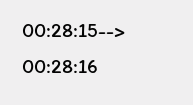00:28:15--> 00:28:16